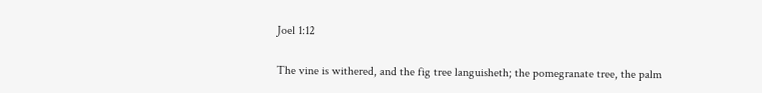Joel 1:12

The vine is withered, and the fig tree languisheth; the pomegranate tree, the palm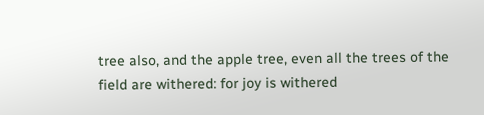tree also, and the apple tree, even all the trees of the field are withered: for joy is withered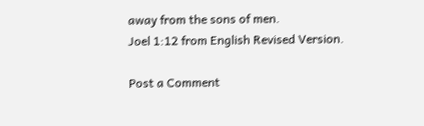away from the sons of men.
Joel 1:12 from English Revised Version.

Post a Comment